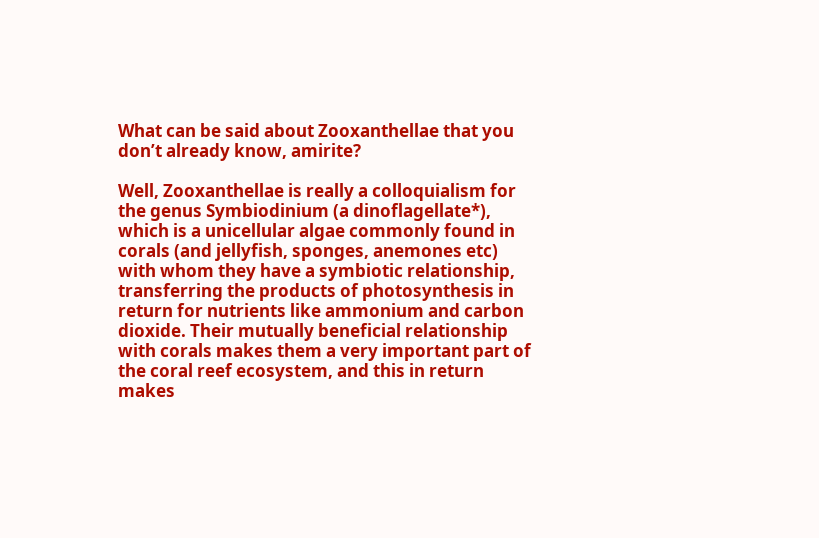What can be said about Zooxanthellae that you don’t already know, amirite?

Well, Zooxanthellae is really a colloquialism for the genus Symbiodinium (a dinoflagellate*), which is a unicellular algae commonly found in corals (and jellyfish, sponges, anemones etc) with whom they have a symbiotic relationship, transferring the products of photosynthesis in return for nutrients like ammonium and carbon dioxide. Their mutually beneficial relationship with corals makes them a very important part of the coral reef ecosystem, and this in return makes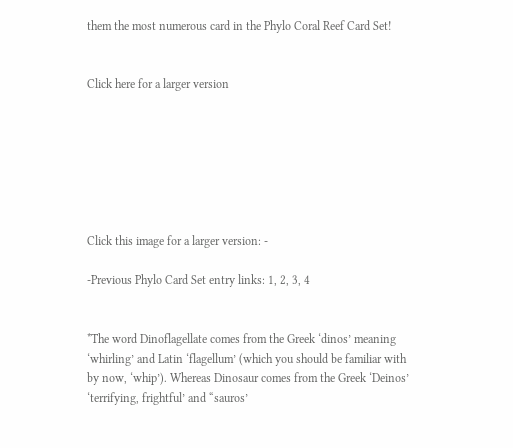them the most numerous card in the Phylo Coral Reef Card Set!


Click here for a larger version







Click this image for a larger version: -

-Previous Phylo Card Set entry links: 1, 2, 3, 4


*The word Dinoflagellate comes from the Greek ‘dinos’ meaning ‘whirling’ and Latin ‘flagellum’ (which you should be familiar with by now, ‘whip’). Whereas Dinosaur comes from the Greek ‘Deinos’ ‘terrifying, frightful’ and “sauros’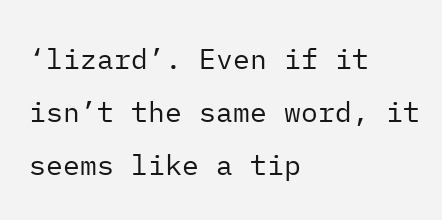‘lizard’. Even if it isn’t the same word, it seems like a tip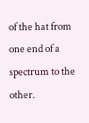of the hat from one end of a spectrum to the other.